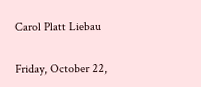Carol Platt Liebau

Friday, October 22,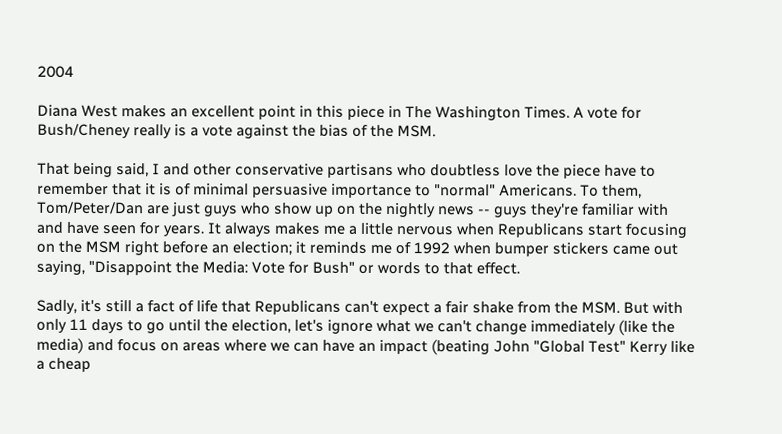2004

Diana West makes an excellent point in this piece in The Washington Times. A vote for Bush/Cheney really is a vote against the bias of the MSM.

That being said, I and other conservative partisans who doubtless love the piece have to remember that it is of minimal persuasive importance to "normal" Americans. To them, Tom/Peter/Dan are just guys who show up on the nightly news -- guys they're familiar with and have seen for years. It always makes me a little nervous when Republicans start focusing on the MSM right before an election; it reminds me of 1992 when bumper stickers came out saying, "Disappoint the Media: Vote for Bush" or words to that effect.

Sadly, it's still a fact of life that Republicans can't expect a fair shake from the MSM. But with only 11 days to go until the election, let's ignore what we can't change immediately (like the media) and focus on areas where we can have an impact (beating John "Global Test" Kerry like a cheap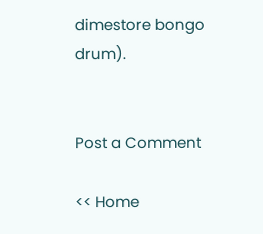dimestore bongo drum).


Post a Comment

<< Home